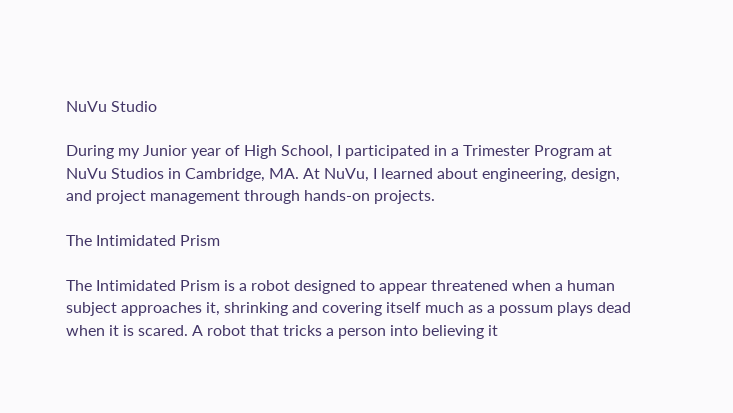NuVu Studio

During my Junior year of High School, I participated in a Trimester Program at NuVu Studios in Cambridge, MA. At NuVu, I learned about engineering, design, and project management through hands-on projects.

The Intimidated Prism

The Intimidated Prism is a robot designed to appear threatened when a human subject approaches it, shrinking and covering itself much as a possum plays dead when it is scared. A robot that tricks a person into believing it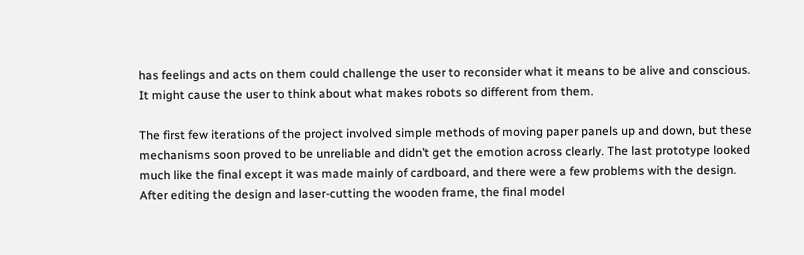has feelings and acts on them could challenge the user to reconsider what it means to be alive and conscious. It might cause the user to think about what makes robots so different from them.

The first few iterations of the project involved simple methods of moving paper panels up and down, but these mechanisms soon proved to be unreliable and didn’t get the emotion across clearly. The last prototype looked much like the final except it was made mainly of cardboard, and there were a few problems with the design. After editing the design and laser-cutting the wooden frame, the final model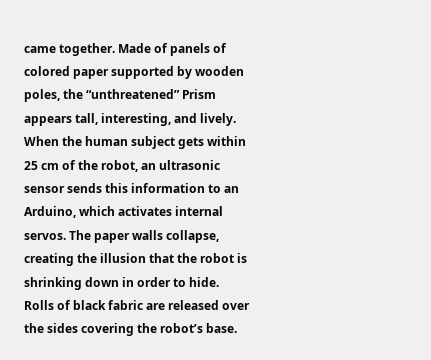came together. Made of panels of colored paper supported by wooden poles, the “unthreatened” Prism appears tall, interesting, and lively. When the human subject gets within 25 cm of the robot, an ultrasonic sensor sends this information to an Arduino, which activates internal servos. The paper walls collapse, creating the illusion that the robot is shrinking down in order to hide. Rolls of black fabric are released over the sides covering the robot’s base.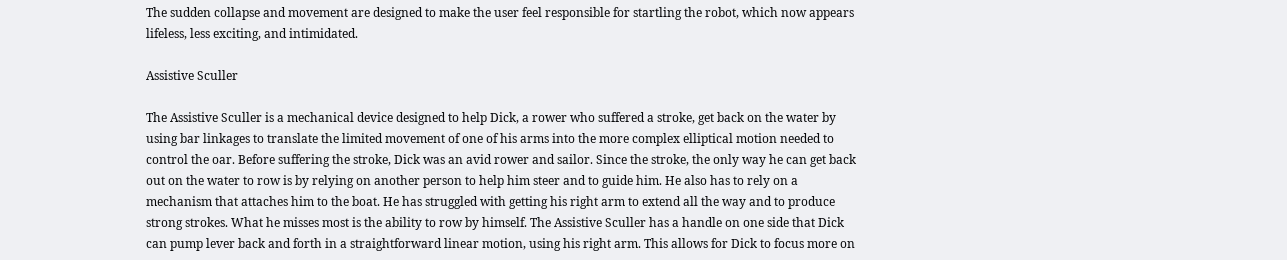The sudden collapse and movement are designed to make the user feel responsible for startling the robot, which now appears lifeless, less exciting, and intimidated.

Assistive Sculler

The Assistive Sculler is a mechanical device designed to help Dick, a rower who suffered a stroke, get back on the water by using bar linkages to translate the limited movement of one of his arms into the more complex elliptical motion needed to control the oar. Before suffering the stroke, Dick was an avid rower and sailor. Since the stroke, the only way he can get back out on the water to row is by relying on another person to help him steer and to guide him. He also has to rely on a mechanism that attaches him to the boat. He has struggled with getting his right arm to extend all the way and to produce strong strokes. What he misses most is the ability to row by himself. The Assistive Sculler has a handle on one side that Dick can pump lever back and forth in a straightforward linear motion, using his right arm. This allows for Dick to focus more on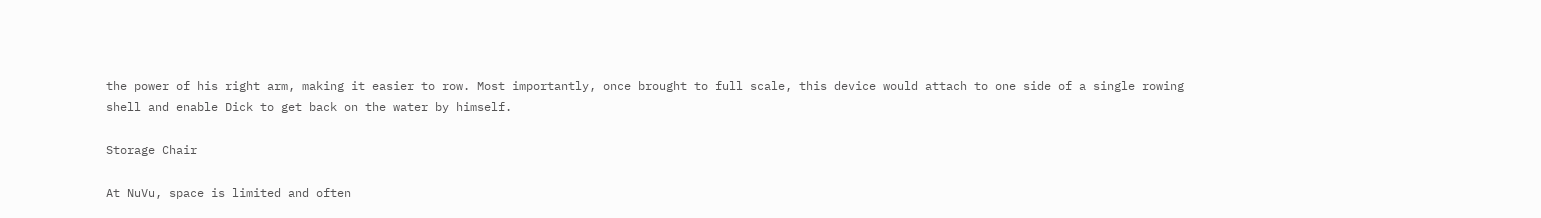the power of his right arm, making it easier to row. Most importantly, once brought to full scale, this device would attach to one side of a single rowing shell and enable Dick to get back on the water by himself.

Storage Chair

At NuVu, space is limited and often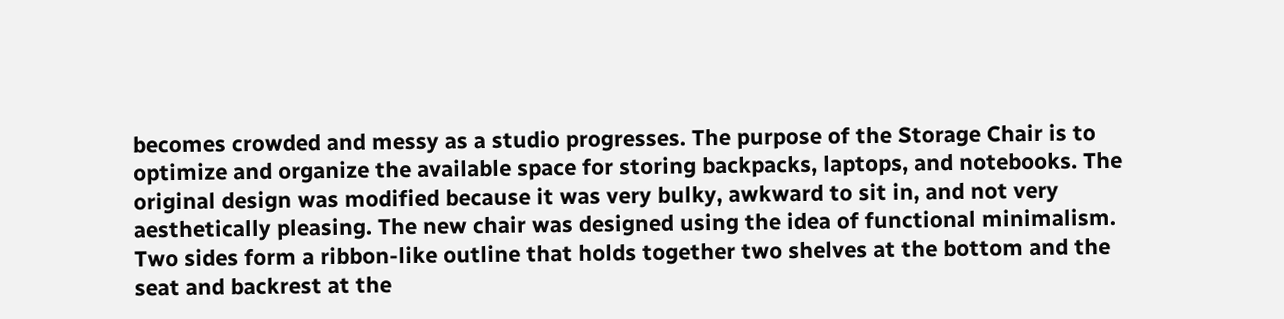becomes crowded and messy as a studio progresses. The purpose of the Storage Chair is to optimize and organize the available space for storing backpacks, laptops, and notebooks. The original design was modified because it was very bulky, awkward to sit in, and not very aesthetically pleasing. The new chair was designed using the idea of functional minimalism. Two sides form a ribbon-like outline that holds together two shelves at the bottom and the seat and backrest at the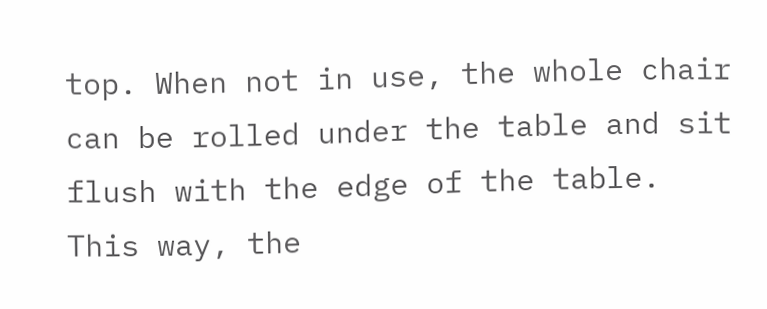top. When not in use, the whole chair can be rolled under the table and sit flush with the edge of the table. This way, the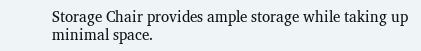Storage Chair provides ample storage while taking up minimal space.